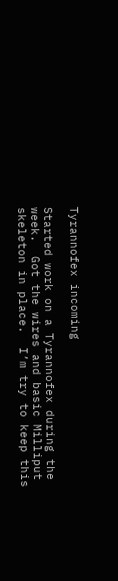Tyrannofex incoming

Started work on a Tyrannofex during the week.  Got the wires and basic Milliput skeleton in place.  I’m try to keep this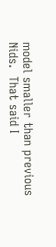model smaller than previous Nids.  That said I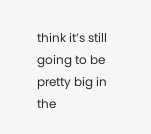think it’s still going to be pretty big in the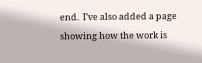end.  I’ve also added a page showing how the work is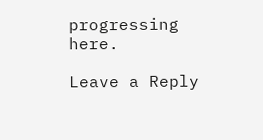progressing here.

Leave a Reply